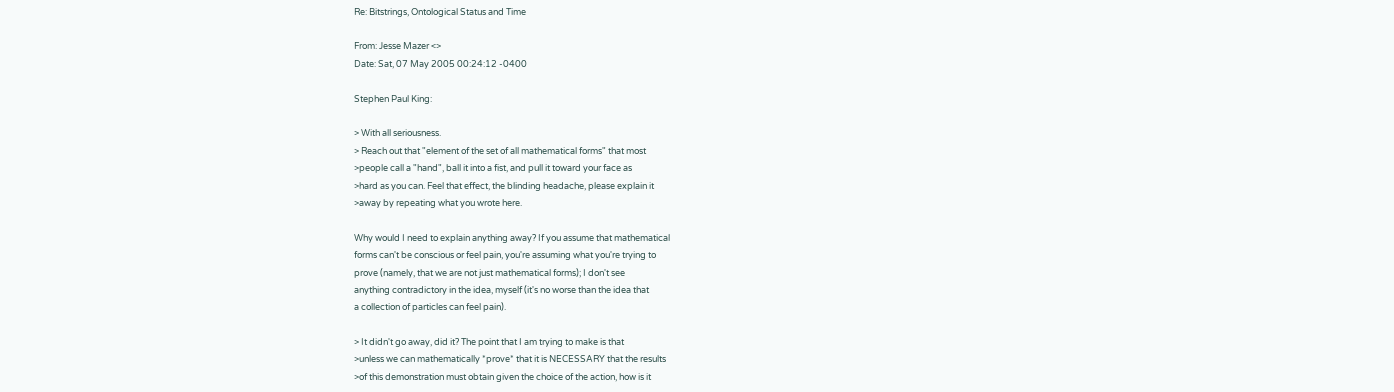Re: Bitstrings, Ontological Status and Time

From: Jesse Mazer <>
Date: Sat, 07 May 2005 00:24:12 -0400

Stephen Paul King:

> With all seriousness.
> Reach out that "element of the set of all mathematical forms" that most
>people call a "hand", ball it into a fist, and pull it toward your face as
>hard as you can. Feel that effect, the blinding headache, please explain it
>away by repeating what you wrote here.

Why would I need to explain anything away? If you assume that mathematical
forms can't be conscious or feel pain, you're assuming what you're trying to
prove (namely, that we are not just mathematical forms); I don't see
anything contradictory in the idea, myself (it's no worse than the idea that
a collection of particles can feel pain).

> It didn't go away, did it? The point that I am trying to make is that
>unless we can mathematically *prove* that it is NECESSARY that the results
>of this demonstration must obtain given the choice of the action, how is it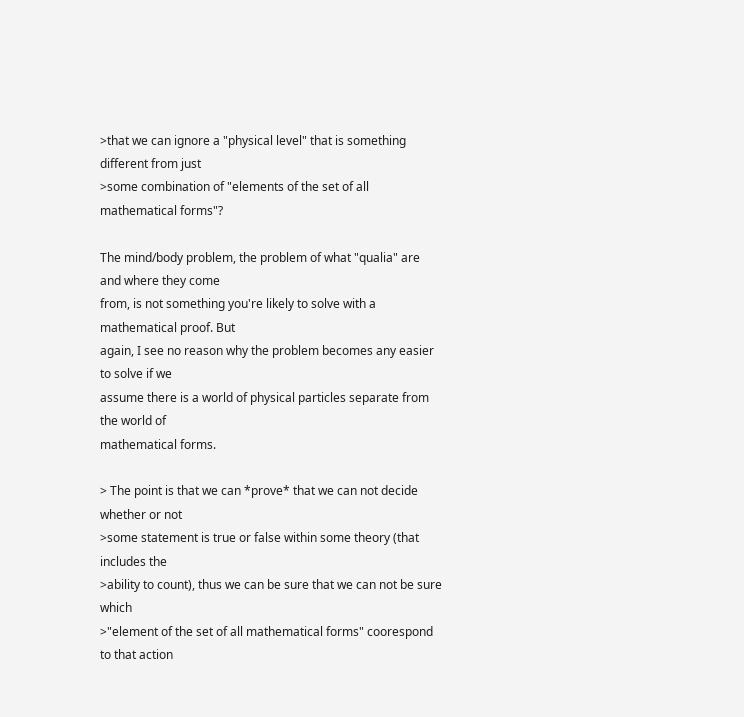>that we can ignore a "physical level" that is something different from just
>some combination of "elements of the set of all mathematical forms"?

The mind/body problem, the problem of what "qualia" are and where they come
from, is not something you're likely to solve with a mathematical proof. But
again, I see no reason why the problem becomes any easier to solve if we
assume there is a world of physical particles separate from the world of
mathematical forms.

> The point is that we can *prove* that we can not decide whether or not
>some statement is true or false within some theory (that includes the
>ability to count), thus we can be sure that we can not be sure which
>"element of the set of all mathematical forms" coorespond to that action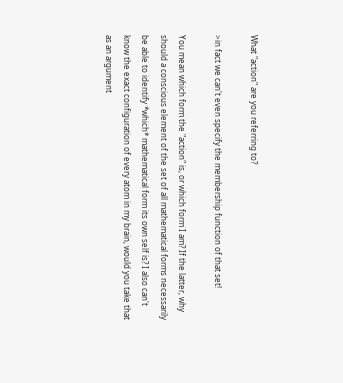What "action" are you referring to?

>in fact we can't even specify the membership function of that set!

You mean which form the "action" is, or which form I am? If the latter, why
should a conscious element of the set of all mathematical forms necessarily
be able to identify *which* mathematical form its own self is? I also can't
know the exact configuration of every atom in my brain, would you take that
as an argument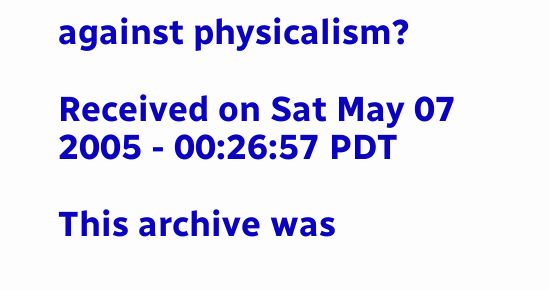against physicalism?

Received on Sat May 07 2005 - 00:26:57 PDT

This archive was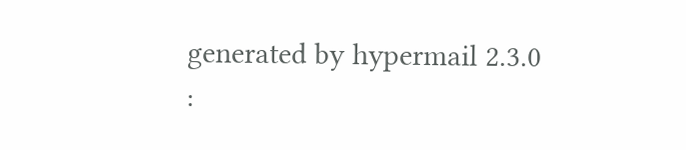generated by hypermail 2.3.0 :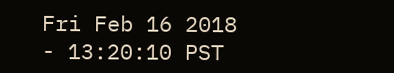Fri Feb 16 2018 - 13:20:10 PST